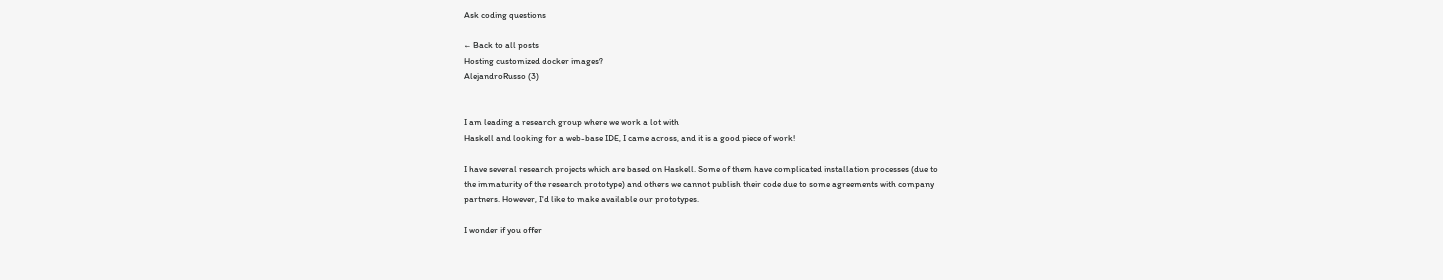Ask coding questions

← Back to all posts
Hosting customized docker images?
AlejandroRusso (3)


I am leading a research group where we work a lot with
Haskell and looking for a web-base IDE, I came across, and it is a good piece of work!

I have several research projects which are based on Haskell. Some of them have complicated installation processes (due to
the immaturity of the research prototype) and others we cannot publish their code due to some agreements with company
partners. However, I'd like to make available our prototypes.

I wonder if you offer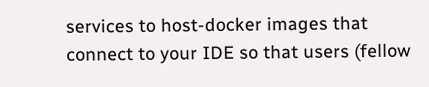services to host-docker images that connect to your IDE so that users (fellow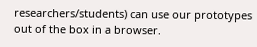researchers/students) can use our prototypes out of the box in a browser.